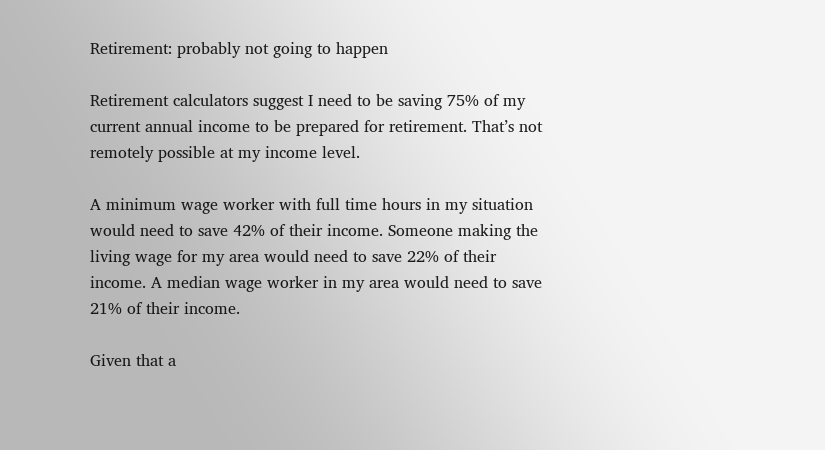Retirement: probably not going to happen

Retirement calculators suggest I need to be saving 75% of my current annual income to be prepared for retirement. That’s not remotely possible at my income level.

A minimum wage worker with full time hours in my situation would need to save 42% of their income. Someone making the living wage for my area would need to save 22% of their income. A median wage worker in my area would need to save 21% of their income.

Given that a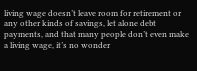living wage doesn’t leave room for retirement or any other kinds of savings, let alone debt payments, and that many people don’t even make a living wage, it’s no wonder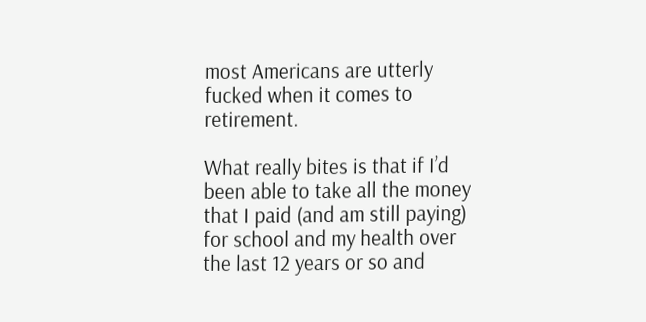most Americans are utterly fucked when it comes to retirement.

What really bites is that if I’d been able to take all the money that I paid (and am still paying) for school and my health over the last 12 years or so and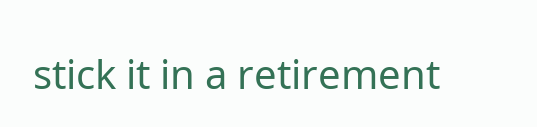stick it in a retirement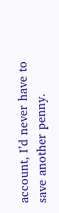account, I’d never have to save another penny.